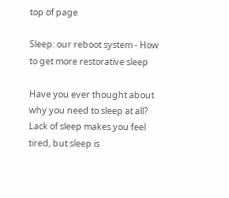top of page

Sleep: our reboot system - How to get more restorative sleep

Have you ever thought about why you need to sleep at all? Lack of sleep makes you feel tired, but sleep is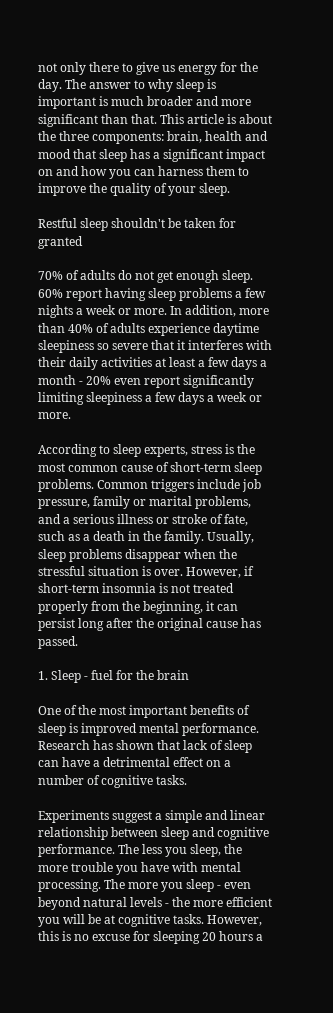not only there to give us energy for the day. The answer to why sleep is important is much broader and more significant than that. This article is about the three components: brain, health and mood that sleep has a significant impact on and how you can harness them to improve the quality of your sleep.

Restful sleep shouldn't be taken for granted

70% of adults do not get enough sleep. 60% report having sleep problems a few nights a week or more. In addition, more than 40% of adults experience daytime sleepiness so severe that it interferes with their daily activities at least a few days a month - 20% even report significantly limiting sleepiness a few days a week or more.

According to sleep experts, stress is the most common cause of short-term sleep problems. Common triggers include job pressure, family or marital problems, and a serious illness or stroke of fate, such as a death in the family. Usually, sleep problems disappear when the stressful situation is over. However, if short-term insomnia is not treated properly from the beginning, it can persist long after the original cause has passed.

1. Sleep - fuel for the brain

One of the most important benefits of sleep is improved mental performance. Research has shown that lack of sleep can have a detrimental effect on a number of cognitive tasks.

Experiments suggest a simple and linear relationship between sleep and cognitive performance. The less you sleep, the more trouble you have with mental processing. The more you sleep - even beyond natural levels - the more efficient you will be at cognitive tasks. However, this is no excuse for sleeping 20 hours a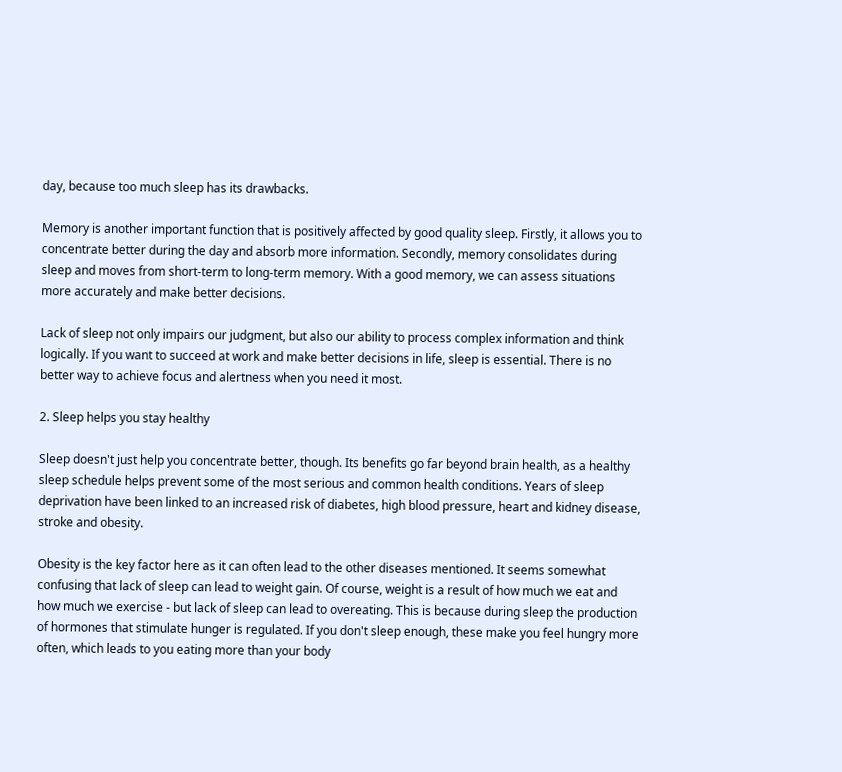day, because too much sleep has its drawbacks.

Memory is another important function that is positively affected by good quality sleep. Firstly, it allows you to concentrate better during the day and absorb more information. Secondly, memory consolidates during sleep and moves from short-term to long-term memory. With a good memory, we can assess situations more accurately and make better decisions.

Lack of sleep not only impairs our judgment, but also our ability to process complex information and think logically. If you want to succeed at work and make better decisions in life, sleep is essential. There is no better way to achieve focus and alertness when you need it most.

2. Sleep helps you stay healthy

Sleep doesn't just help you concentrate better, though. Its benefits go far beyond brain health, as a healthy sleep schedule helps prevent some of the most serious and common health conditions. Years of sleep deprivation have been linked to an increased risk of diabetes, high blood pressure, heart and kidney disease, stroke and obesity.

Obesity is the key factor here as it can often lead to the other diseases mentioned. It seems somewhat confusing that lack of sleep can lead to weight gain. Of course, weight is a result of how much we eat and how much we exercise - but lack of sleep can lead to overeating. This is because during sleep the production of hormones that stimulate hunger is regulated. If you don't sleep enough, these make you feel hungry more often, which leads to you eating more than your body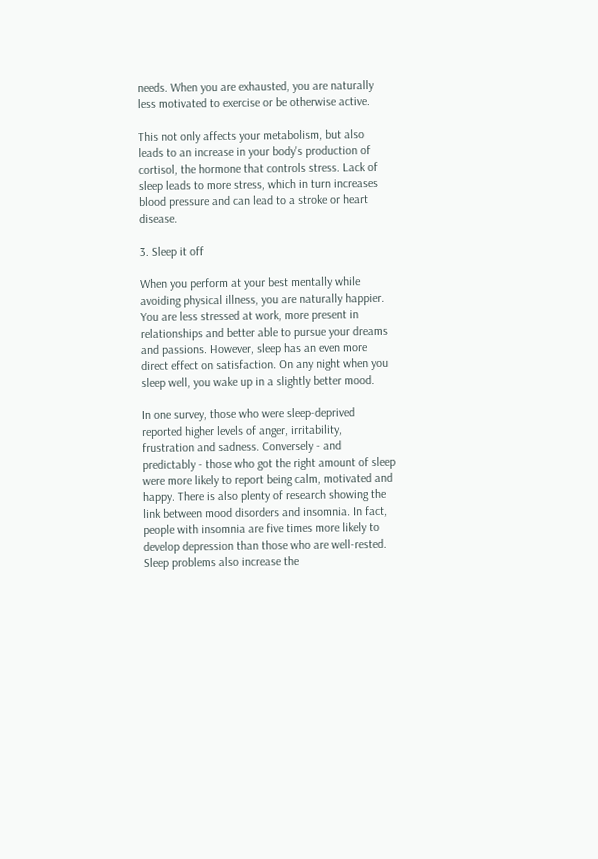needs. When you are exhausted, you are naturally less motivated to exercise or be otherwise active.

This not only affects your metabolism, but also leads to an increase in your body's production of cortisol, the hormone that controls stress. Lack of sleep leads to more stress, which in turn increases blood pressure and can lead to a stroke or heart disease.

3. Sleep it off

When you perform at your best mentally while avoiding physical illness, you are naturally happier. You are less stressed at work, more present in relationships and better able to pursue your dreams and passions. However, sleep has an even more direct effect on satisfaction. On any night when you sleep well, you wake up in a slightly better mood.

In one survey, those who were sleep-deprived reported higher levels of anger, irritability, frustration and sadness. Conversely - and predictably - those who got the right amount of sleep were more likely to report being calm, motivated and happy. There is also plenty of research showing the link between mood disorders and insomnia. In fact, people with insomnia are five times more likely to develop depression than those who are well-rested. Sleep problems also increase the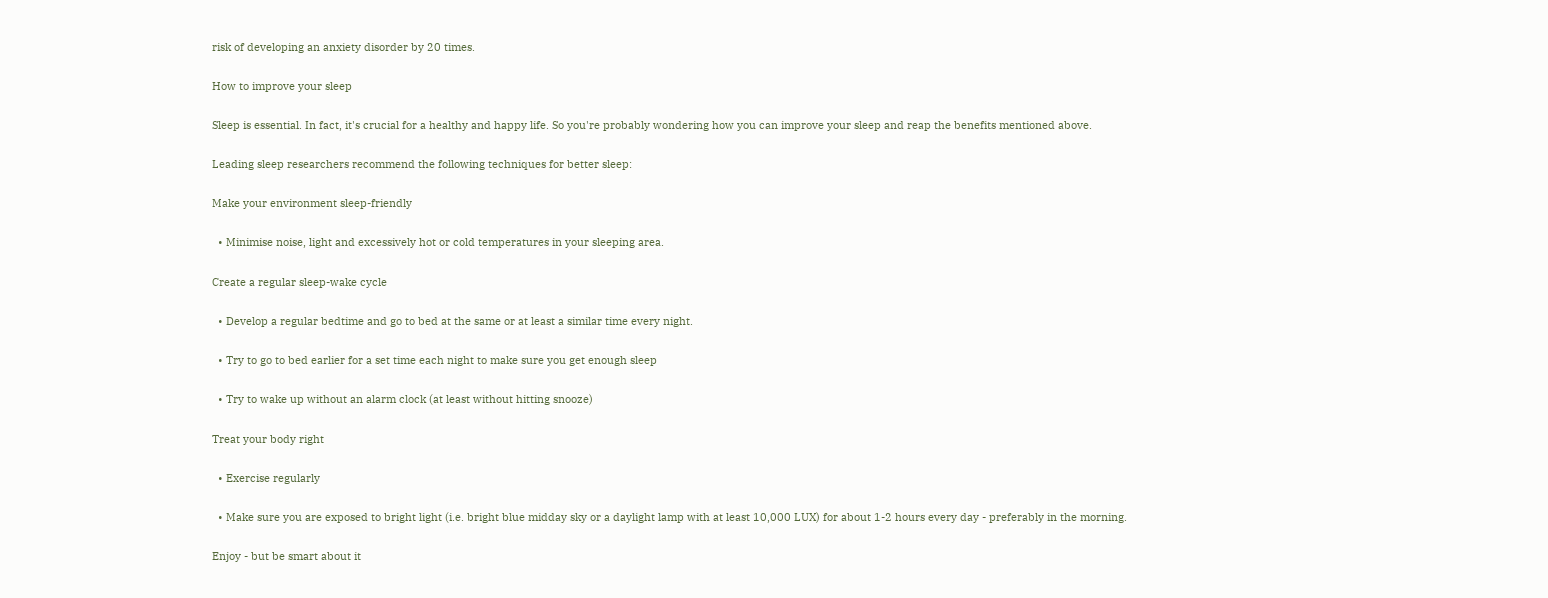risk of developing an anxiety disorder by 20 times.

How to improve your sleep

Sleep is essential. In fact, it's crucial for a healthy and happy life. So you're probably wondering how you can improve your sleep and reap the benefits mentioned above.

Leading sleep researchers recommend the following techniques for better sleep:

Make your environment sleep-friendly

  • Minimise noise, light and excessively hot or cold temperatures in your sleeping area.

Create a regular sleep-wake cycle

  • Develop a regular bedtime and go to bed at the same or at least a similar time every night.

  • Try to go to bed earlier for a set time each night to make sure you get enough sleep

  • Try to wake up without an alarm clock (at least without hitting snooze)

Treat your body right

  • Exercise regularly

  • Make sure you are exposed to bright light (i.e. bright blue midday sky or a daylight lamp with at least 10,000 LUX) for about 1-2 hours every day - preferably in the morning.

Enjoy - but be smart about it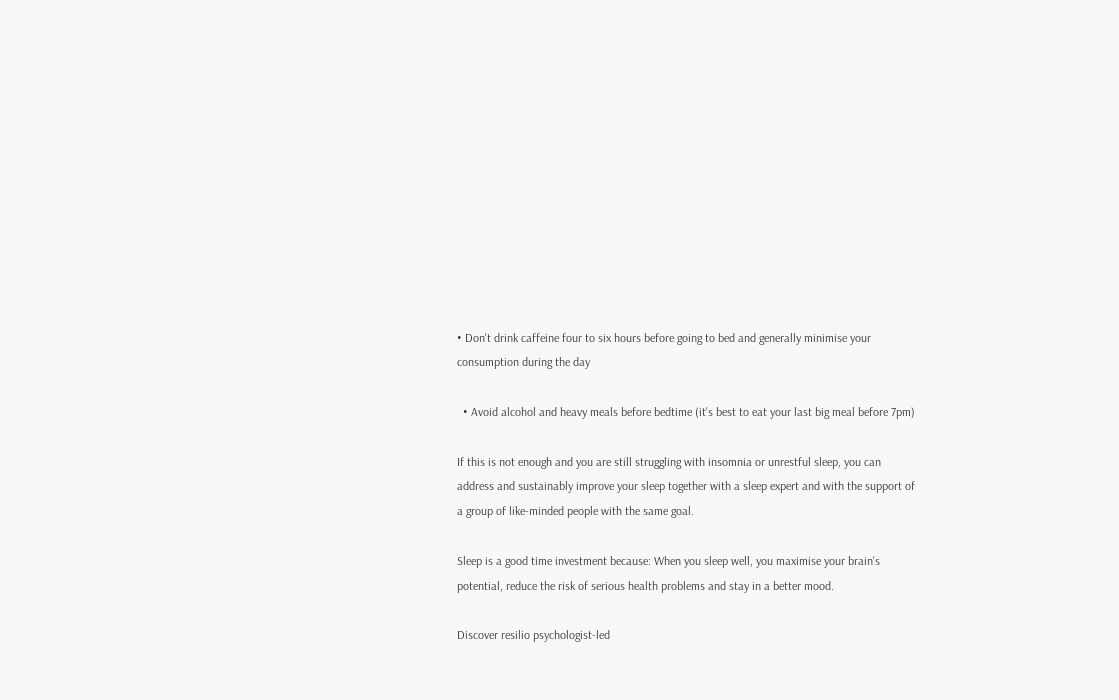• Don't drink caffeine four to six hours before going to bed and generally minimise your consumption during the day

  • Avoid alcohol and heavy meals before bedtime (it's best to eat your last big meal before 7pm)

If this is not enough and you are still struggling with insomnia or unrestful sleep, you can address and sustainably improve your sleep together with a sleep expert and with the support of a group of like-minded people with the same goal.

Sleep is a good time investment because: When you sleep well, you maximise your brain's potential, reduce the risk of serious health problems and stay in a better mood.

Discover resilio psychologist-led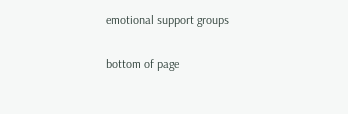emotional support groups

bottom of page